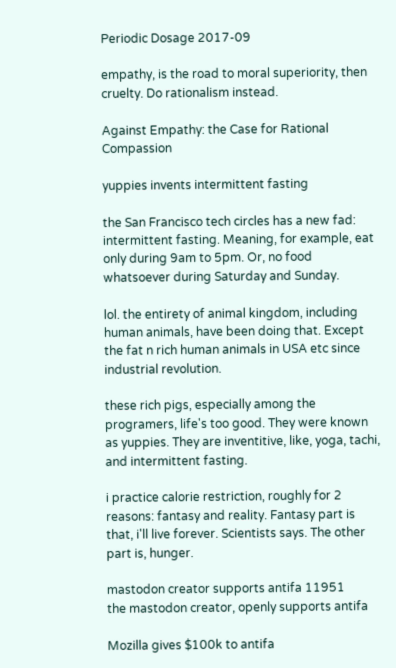Periodic Dosage 2017-09

empathy, is the road to moral superiority, then cruelty. Do rationalism instead.

Against Empathy: the Case for Rational Compassion

yuppies invents intermittent fasting

the San Francisco tech circles has a new fad: intermittent fasting. Meaning, for example, eat only during 9am to 5pm. Or, no food whatsoever during Saturday and Sunday.

lol. the entirety of animal kingdom, including human animals, have been doing that. Except the fat n rich human animals in USA etc since industrial revolution.

these rich pigs, especially among the programers, life's too good. They were known as yuppies. They are inventitive, like, yoga, tachi, and intermittent fasting.

i practice calorie restriction, roughly for 2 reasons: fantasy and reality. Fantasy part is that, i'll live forever. Scientists says. The other part is, hunger.

mastodon creator supports antifa 11951
the mastodon creator, openly supports antifa

Mozilla gives $100k to antifa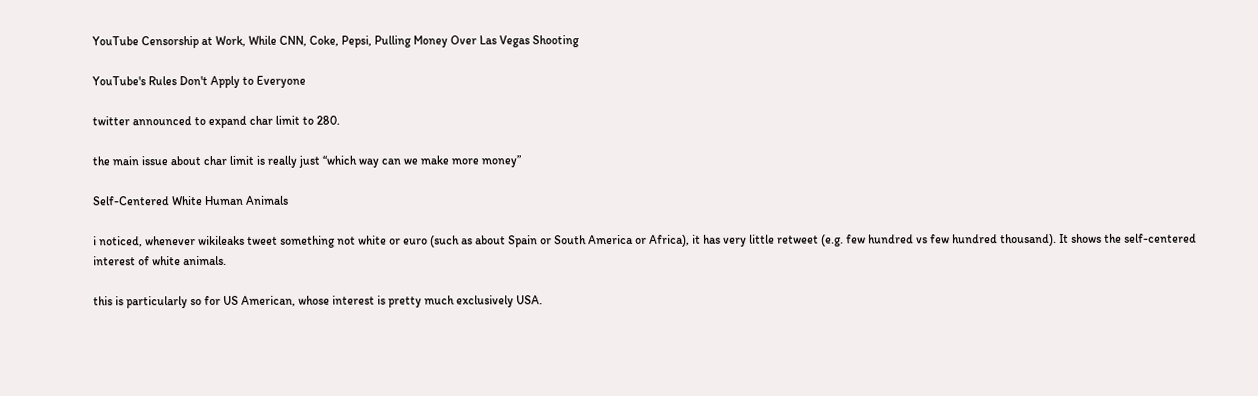YouTube Censorship at Work, While CNN, Coke, Pepsi, Pulling Money Over Las Vegas Shooting

YouTube's Rules Don't Apply to Everyone

twitter announced to expand char limit to 280.

the main issue about char limit is really just “which way can we make more money”

Self-Centered White Human Animals

i noticed, whenever wikileaks tweet something not white or euro (such as about Spain or South America or Africa), it has very little retweet (e.g. few hundred vs few hundred thousand). It shows the self-centered interest of white animals.

this is particularly so for US American, whose interest is pretty much exclusively USA.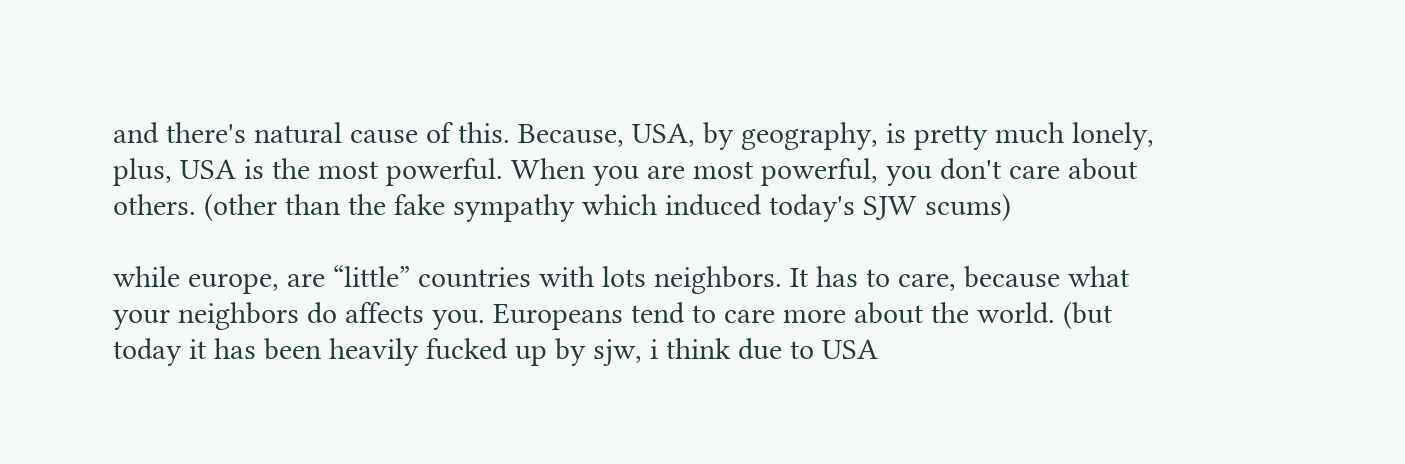and there's natural cause of this. Because, USA, by geography, is pretty much lonely, plus, USA is the most powerful. When you are most powerful, you don't care about others. (other than the fake sympathy which induced today's SJW scums)

while europe, are “little” countries with lots neighbors. It has to care, because what your neighbors do affects you. Europeans tend to care more about the world. (but today it has been heavily fucked up by sjw, i think due to USA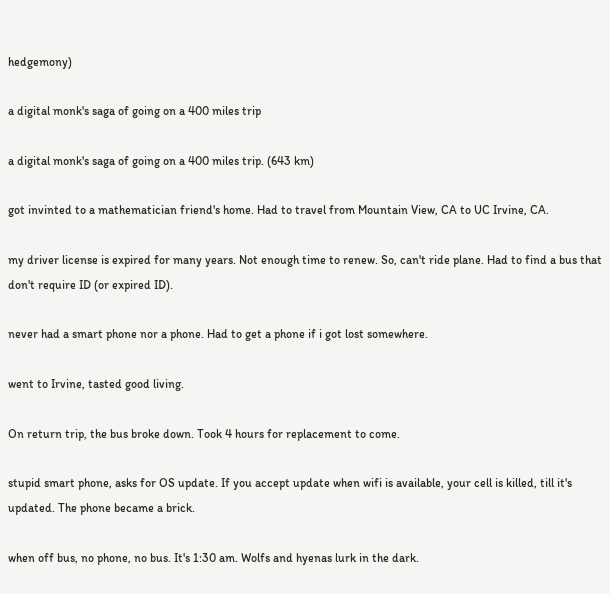hedgemony)

a digital monk's saga of going on a 400 miles trip

a digital monk's saga of going on a 400 miles trip. (643 km)

got invinted to a mathematician friend's home. Had to travel from Mountain View, CA to UC Irvine, CA.

my driver license is expired for many years. Not enough time to renew. So, can't ride plane. Had to find a bus that don't require ID (or expired ID).

never had a smart phone nor a phone. Had to get a phone if i got lost somewhere.

went to Irvine, tasted good living.

On return trip, the bus broke down. Took 4 hours for replacement to come.

stupid smart phone, asks for OS update. If you accept update when wifi is available, your cell is killed, till it's updated. The phone became a brick.

when off bus, no phone, no bus. It's 1:30 am. Wolfs and hyenas lurk in the dark.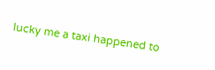lucky me a taxi happened to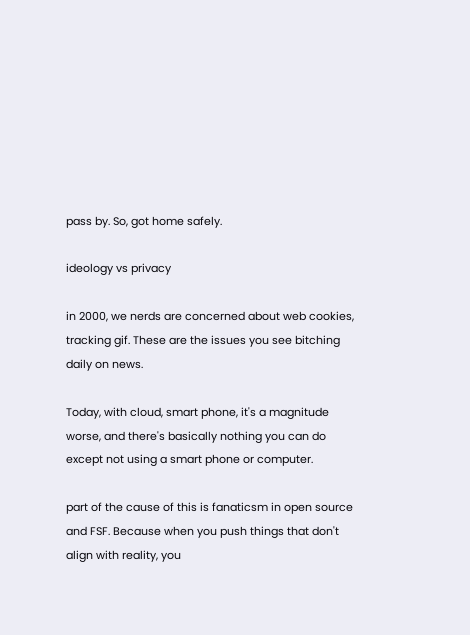pass by. So, got home safely.

ideology vs privacy

in 2000, we nerds are concerned about web cookies, tracking gif. These are the issues you see bitching daily on news.

Today, with cloud, smart phone, it's a magnitude worse, and there's basically nothing you can do except not using a smart phone or computer.

part of the cause of this is fanaticsm in open source and FSF. Because when you push things that don't align with reality, you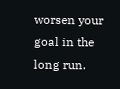worsen your goal in the long run.